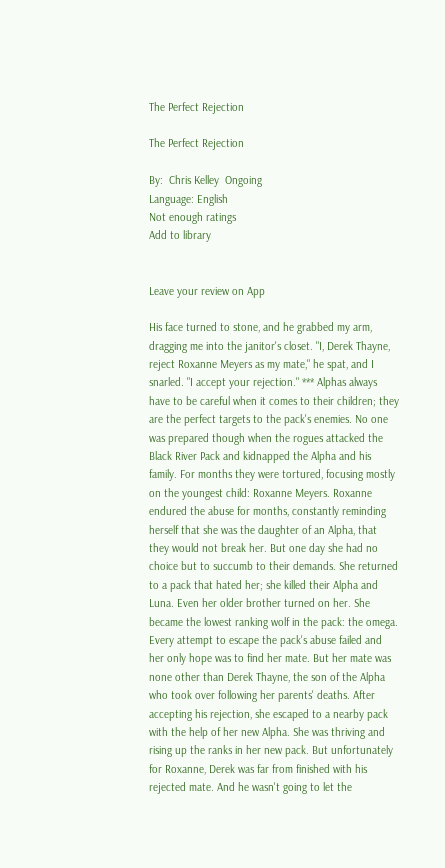The Perfect Rejection

The Perfect Rejection

By:  Chris Kelley  Ongoing
Language: English
Not enough ratings
Add to library


Leave your review on App

His face turned to stone, and he grabbed my arm, dragging me into the janitor's closet. "I, Derek Thayne, reject Roxanne Meyers as my mate," he spat, and I snarled. "I accept your rejection." *** Alphas always have to be careful when it comes to their children; they are the perfect targets to the pack's enemies. No one was prepared though when the rogues attacked the Black River Pack and kidnapped the Alpha and his family. For months they were tortured, focusing mostly on the youngest child: Roxanne Meyers. Roxanne endured the abuse for months, constantly reminding herself that she was the daughter of an Alpha, that they would not break her. But one day she had no choice but to succumb to their demands. She returned to a pack that hated her; she killed their Alpha and Luna. Even her older brother turned on her. She became the lowest ranking wolf in the pack: the omega. Every attempt to escape the pack's abuse failed and her only hope was to find her mate. But her mate was none other than Derek Thayne, the son of the Alpha who took over following her parents' deaths. After accepting his rejection, she escaped to a nearby pack with the help of her new Alpha. She was thriving and rising up the ranks in her new pack. But unfortunately for Roxanne, Derek was far from finished with his rejected mate. And he wasn't going to let the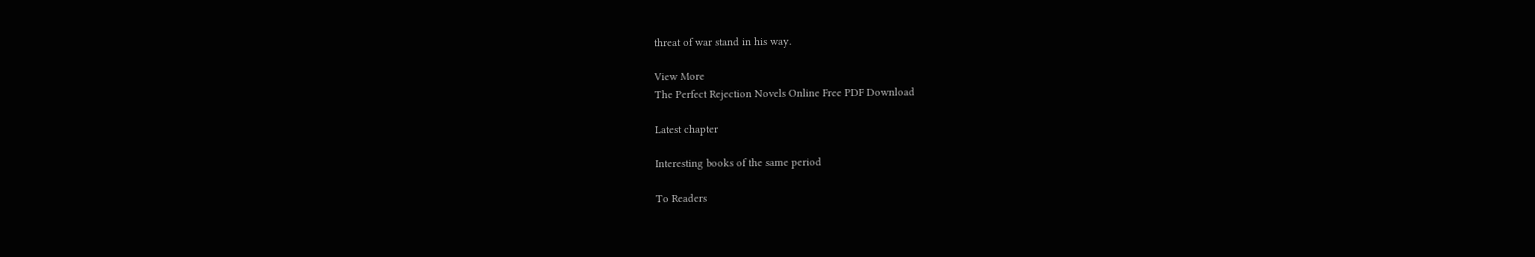threat of war stand in his way.

View More
The Perfect Rejection Novels Online Free PDF Download

Latest chapter

Interesting books of the same period

To Readers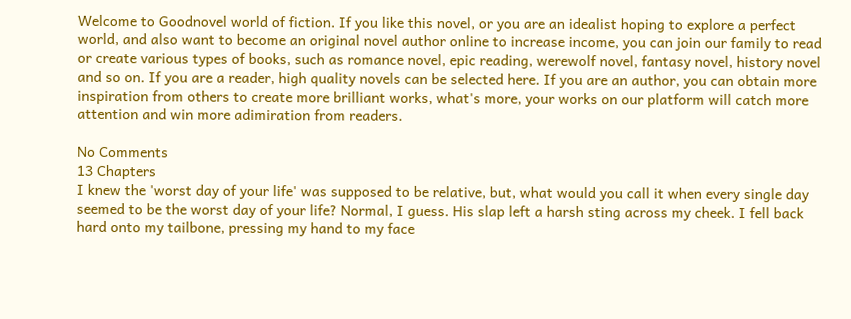Welcome to Goodnovel world of fiction. If you like this novel, or you are an idealist hoping to explore a perfect world, and also want to become an original novel author online to increase income, you can join our family to read or create various types of books, such as romance novel, epic reading, werewolf novel, fantasy novel, history novel and so on. If you are a reader, high quality novels can be selected here. If you are an author, you can obtain more inspiration from others to create more brilliant works, what's more, your works on our platform will catch more attention and win more adimiration from readers.

No Comments
13 Chapters
I knew the 'worst day of your life' was supposed to be relative, but, what would you call it when every single day seemed to be the worst day of your life? Normal, I guess. His slap left a harsh sting across my cheek. I fell back hard onto my tailbone, pressing my hand to my face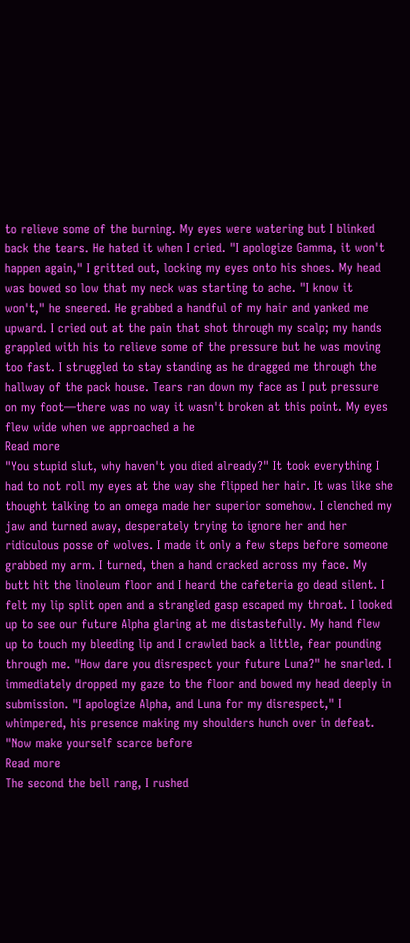to relieve some of the burning. My eyes were watering but I blinked back the tears. He hated it when I cried. "I apologize Gamma, it won't happen again," I gritted out, locking my eyes onto his shoes. My head was bowed so low that my neck was starting to ache. "I know it won't," he sneered. He grabbed a handful of my hair and yanked me upward. I cried out at the pain that shot through my scalp; my hands grappled with his to relieve some of the pressure but he was moving too fast. I struggled to stay standing as he dragged me through the hallway of the pack house. Tears ran down my face as I put pressure on my foot—there was no way it wasn't broken at this point. My eyes flew wide when we approached a he
Read more
"You stupid slut, why haven't you died already?" It took everything I had to not roll my eyes at the way she flipped her hair. It was like she thought talking to an omega made her superior somehow. I clenched my jaw and turned away, desperately trying to ignore her and her ridiculous posse of wolves. I made it only a few steps before someone grabbed my arm. I turned, then a hand cracked across my face. My butt hit the linoleum floor and I heard the cafeteria go dead silent. I felt my lip split open and a strangled gasp escaped my throat. I looked up to see our future Alpha glaring at me distastefully. My hand flew up to touch my bleeding lip and I crawled back a little, fear pounding through me. "How dare you disrespect your future Luna?" he snarled. I immediately dropped my gaze to the floor and bowed my head deeply in submission. "I apologize Alpha, and Luna for my disrespect," I whimpered, his presence making my shoulders hunch over in defeat. "Now make yourself scarce before
Read more
The second the bell rang, I rushed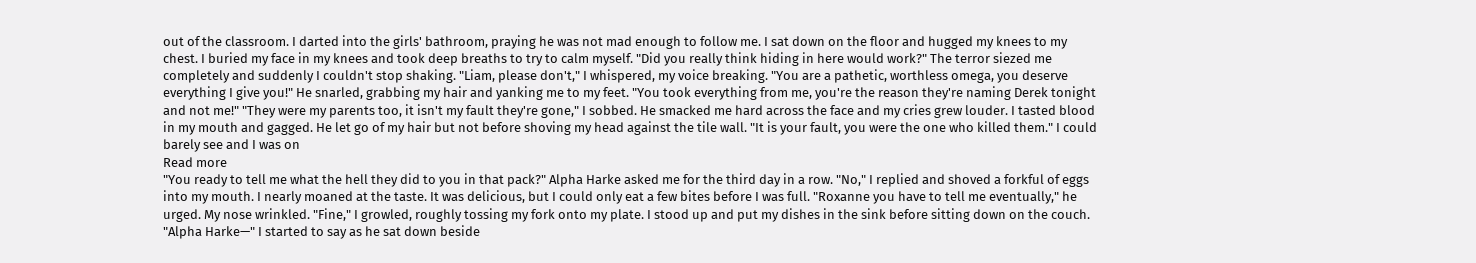out of the classroom. I darted into the girls' bathroom, praying he was not mad enough to follow me. I sat down on the floor and hugged my knees to my chest. I buried my face in my knees and took deep breaths to try to calm myself. "Did you really think hiding in here would work?" The terror siezed me completely and suddenly I couldn't stop shaking. "Liam, please don't," I whispered, my voice breaking. "You are a pathetic, worthless omega, you deserve everything I give you!" He snarled, grabbing my hair and yanking me to my feet. "You took everything from me, you're the reason they're naming Derek tonight and not me!" "They were my parents too, it isn't my fault they're gone," I sobbed. He smacked me hard across the face and my cries grew louder. I tasted blood in my mouth and gagged. He let go of my hair but not before shoving my head against the tile wall. "It is your fault, you were the one who killed them." I could barely see and I was on
Read more
"You ready to tell me what the hell they did to you in that pack?" Alpha Harke asked me for the third day in a row. "No," I replied and shoved a forkful of eggs into my mouth. I nearly moaned at the taste. It was delicious, but I could only eat a few bites before I was full. "Roxanne you have to tell me eventually," he urged. My nose wrinkled. "Fine," I growled, roughly tossing my fork onto my plate. I stood up and put my dishes in the sink before sitting down on the couch. "Alpha Harke—" I started to say as he sat down beside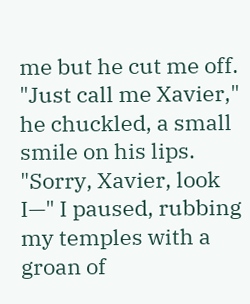me but he cut me off. "Just call me Xavier," he chuckled, a small smile on his lips. "Sorry, Xavier, look I—" I paused, rubbing my temples with a groan of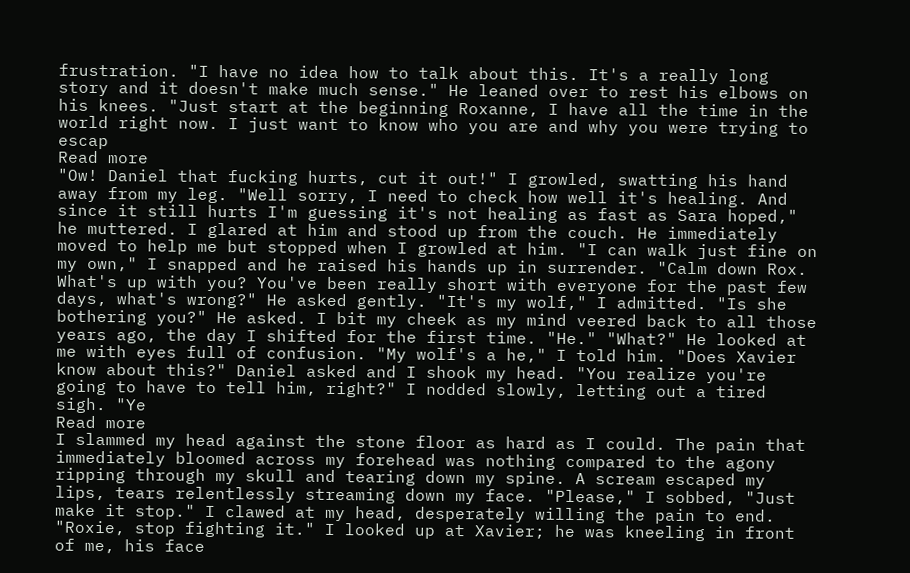frustration. "I have no idea how to talk about this. It's a really long story and it doesn't make much sense." He leaned over to rest his elbows on his knees. "Just start at the beginning Roxanne, I have all the time in the world right now. I just want to know who you are and why you were trying to escap
Read more
"Ow! Daniel that fucking hurts, cut it out!" I growled, swatting his hand away from my leg. "Well sorry, I need to check how well it's healing. And since it still hurts I'm guessing it's not healing as fast as Sara hoped," he muttered. I glared at him and stood up from the couch. He immediately moved to help me but stopped when I growled at him. "I can walk just fine on my own," I snapped and he raised his hands up in surrender. "Calm down Rox. What's up with you? You've been really short with everyone for the past few days, what's wrong?" He asked gently. "It's my wolf," I admitted. "Is she bothering you?" He asked. I bit my cheek as my mind veered back to all those years ago, the day I shifted for the first time. "He." "What?" He looked at me with eyes full of confusion. "My wolf's a he," I told him. "Does Xavier know about this?" Daniel asked and I shook my head. "You realize you're going to have to tell him, right?" I nodded slowly, letting out a tired sigh. "Ye
Read more
I slammed my head against the stone floor as hard as I could. The pain that immediately bloomed across my forehead was nothing compared to the agony ripping through my skull and tearing down my spine. A scream escaped my lips, tears relentlessly streaming down my face. "Please," I sobbed, "Just make it stop." I clawed at my head, desperately willing the pain to end. "Roxie, stop fighting it." I looked up at Xavier; he was kneeling in front of me, his face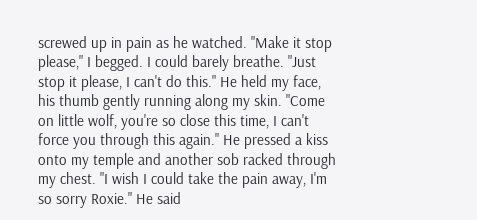screwed up in pain as he watched. "Make it stop please," I begged. I could barely breathe. "Just stop it please, I can't do this." He held my face, his thumb gently running along my skin. "Come on little wolf, you're so close this time, I can't force you through this again." He pressed a kiss onto my temple and another sob racked through my chest. "I wish I could take the pain away, I'm so sorry Roxie." He said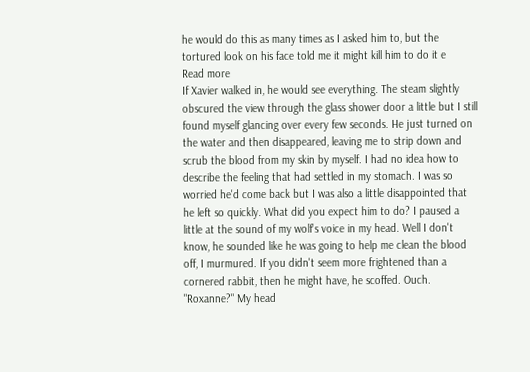he would do this as many times as I asked him to, but the tortured look on his face told me it might kill him to do it e
Read more
If Xavier walked in, he would see everything. The steam slightly obscured the view through the glass shower door a little but I still found myself glancing over every few seconds. He just turned on the water and then disappeared, leaving me to strip down and scrub the blood from my skin by myself. I had no idea how to describe the feeling that had settled in my stomach. I was so worried he'd come back but I was also a little disappointed that he left so quickly. What did you expect him to do? I paused a little at the sound of my wolf's voice in my head. Well I don't know, he sounded like he was going to help me clean the blood off, I murmured. If you didn't seem more frightened than a cornered rabbit, then he might have, he scoffed. Ouch. "Roxanne?" My head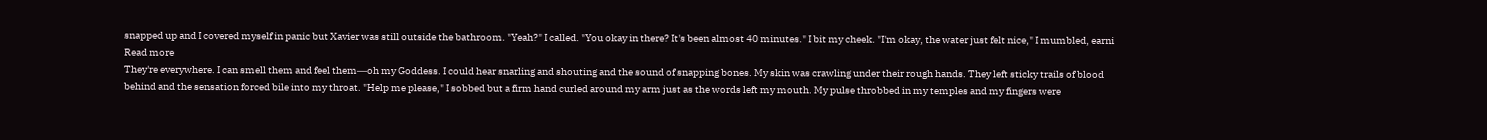snapped up and I covered myself in panic but Xavier was still outside the bathroom. "Yeah?" I called. "You okay in there? It's been almost 40 minutes." I bit my cheek. "I'm okay, the water just felt nice," I mumbled, earni
Read more
They're everywhere. I can smell them and feel them―oh my Goddess. I could hear snarling and shouting and the sound of snapping bones. My skin was crawling under their rough hands. They left sticky trails of blood behind and the sensation forced bile into my throat. "Help me please," I sobbed but a firm hand curled around my arm just as the words left my mouth. My pulse throbbed in my temples and my fingers were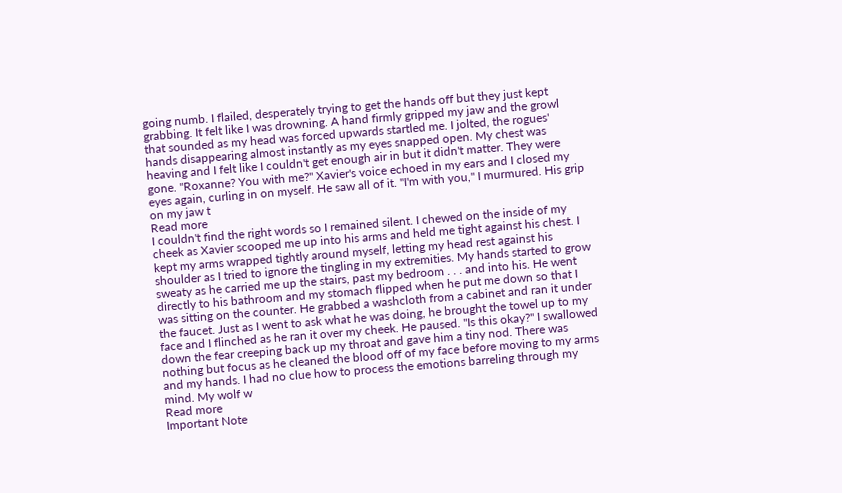going numb. I flailed, desperately trying to get the hands off but they just kept grabbing. It felt like I was drowning. A hand firmly gripped my jaw and the growl that sounded as my head was forced upwards startled me. I jolted, the rogues' hands disappearing almost instantly as my eyes snapped open. My chest was heaving and I felt like I couldn't get enough air in but it didn't matter. They were gone. "Roxanne? You with me?" Xavier's voice echoed in my ears and I closed my eyes again, curling in on myself. He saw all of it. "I'm with you," I murmured. His grip on my jaw t
Read more
I couldn't find the right words so I remained silent. I chewed on the inside of my cheek as Xavier scooped me up into his arms and held me tight against his chest. I kept my arms wrapped tightly around myself, letting my head rest against his shoulder as I tried to ignore the tingling in my extremities. My hands started to grow sweaty as he carried me up the stairs, past my bedroom . . . and into his. He went directly to his bathroom and my stomach flipped when he put me down so that I was sitting on the counter. He grabbed a washcloth from a cabinet and ran it under the faucet. Just as I went to ask what he was doing, he brought the towel up to my face and I flinched as he ran it over my cheek. He paused. "Is this okay?" I swallowed down the fear creeping back up my throat and gave him a tiny nod. There was nothing but focus as he cleaned the blood off of my face before moving to my arms and my hands. I had no clue how to process the emotions barreling through my mind. My wolf w
Read more
Important Note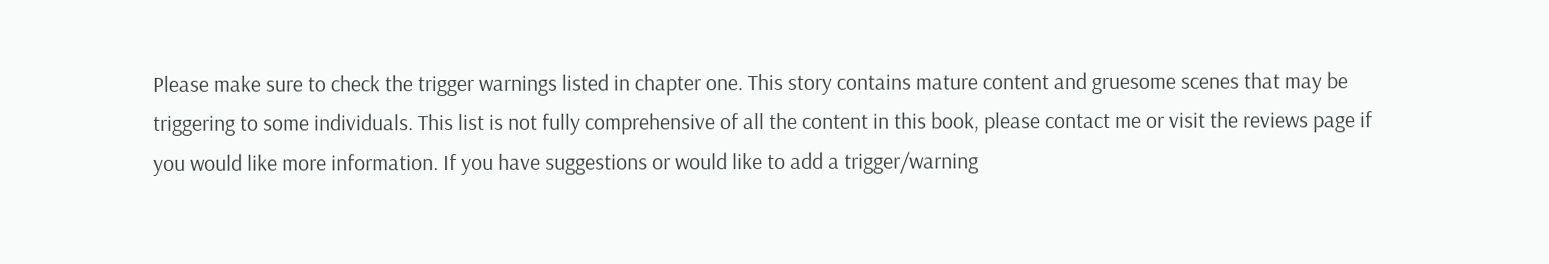Please make sure to check the trigger warnings listed in chapter one. This story contains mature content and gruesome scenes that may be triggering to some individuals. This list is not fully comprehensive of all the content in this book, please contact me or visit the reviews page if you would like more information. If you have suggestions or would like to add a trigger/warning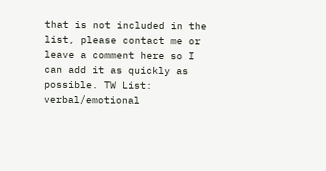that is not included in the list, please contact me or leave a comment here so I can add it as quickly as possible. TW List: verbal/emotional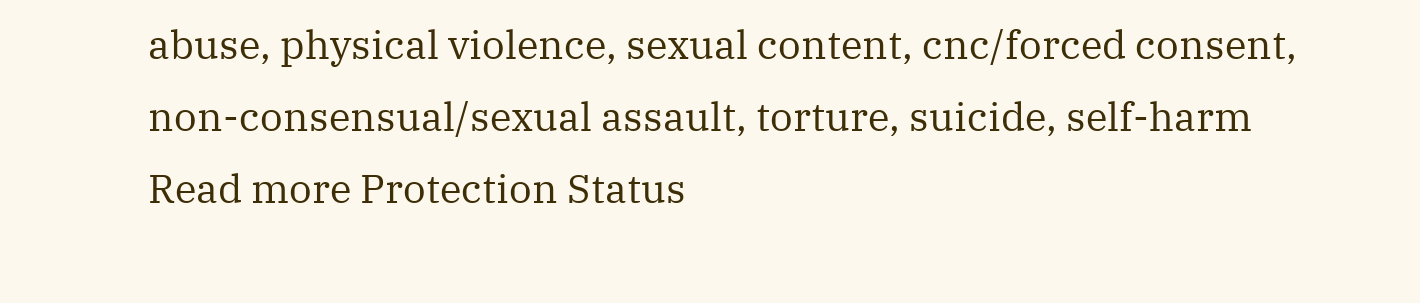abuse, physical violence, sexual content, cnc/forced consent, non-consensual/sexual assault, torture, suicide, self-harm
Read more Protection Status